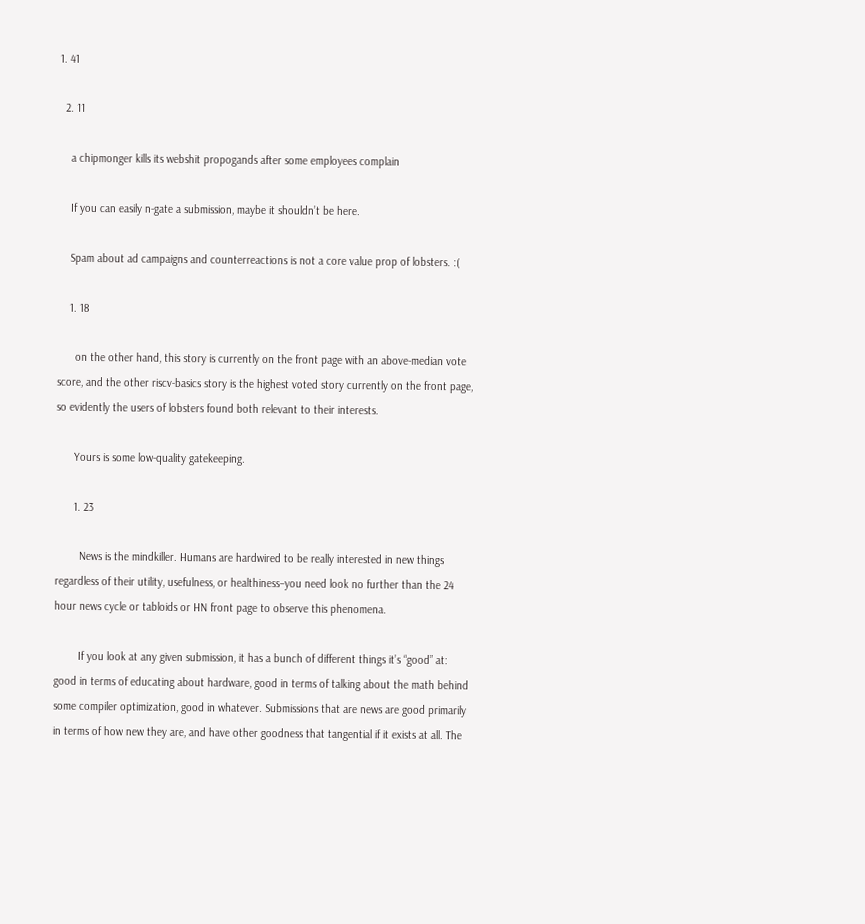1. 41

  2. 11

    a chipmonger kills its webshit propogands after some employees complain

    If you can easily n-gate a submission, maybe it shouldn’t be here.

    Spam about ad campaigns and counterreactions is not a core value prop of lobsters. :(

    1. 18

      on the other hand, this story is currently on the front page with an above-median vote score, and the other riscv-basics story is the highest voted story currently on the front page, so evidently the users of lobsters found both relevant to their interests.

      Yours is some low-quality gatekeeping.

      1. 23

        News is the mindkiller. Humans are hardwired to be really interested in new things regardless of their utility, usefulness, or healthiness–you need look no further than the 24 hour news cycle or tabloids or HN front page to observe this phenomena.

        If you look at any given submission, it has a bunch of different things it’s “good” at: good in terms of educating about hardware, good in terms of talking about the math behind some compiler optimization, good in whatever. Submissions that are news are good primarily in terms of how new they are, and have other goodness that tangential if it exists at all. The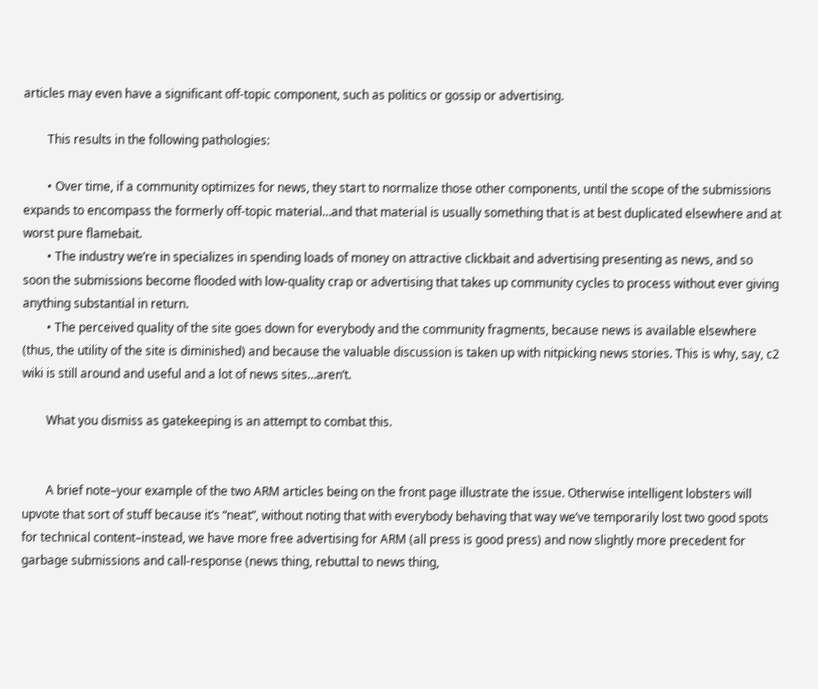articles may even have a significant off-topic component, such as politics or gossip or advertising.

        This results in the following pathologies:

        • Over time, if a community optimizes for news, they start to normalize those other components, until the scope of the submissions expands to encompass the formerly off-topic material…and that material is usually something that is at best duplicated elsewhere and at worst pure flamebait.
        • The industry we’re in specializes in spending loads of money on attractive clickbait and advertising presenting as news, and so soon the submissions become flooded with low-quality crap or advertising that takes up community cycles to process without ever giving anything substantial in return.
        • The perceived quality of the site goes down for everybody and the community fragments, because news is available elsewhere (thus, the utility of the site is diminished) and because the valuable discussion is taken up with nitpicking news stories. This is why, say, c2 wiki is still around and useful and a lot of news sites…aren’t.

        What you dismiss as gatekeeping is an attempt to combat this.


        A brief note–your example of the two ARM articles being on the front page illustrate the issue. Otherwise intelligent lobsters will upvote that sort of stuff because it’s “neat”, without noting that with everybody behaving that way we’ve temporarily lost two good spots for technical content–instead, we have more free advertising for ARM (all press is good press) and now slightly more precedent for garbage submissions and call-response (news thing, rebuttal to news thing,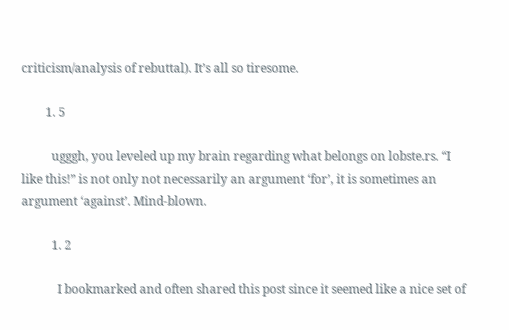criticism/analysis of rebuttal). It’s all so tiresome.

        1. 5

          ugggh, you leveled up my brain regarding what belongs on lobste.rs. “I like this!” is not only not necessarily an argument ‘for’, it is sometimes an argument ‘against’. Mind-blown.

          1. 2

            I bookmarked and often shared this post since it seemed like a nice set of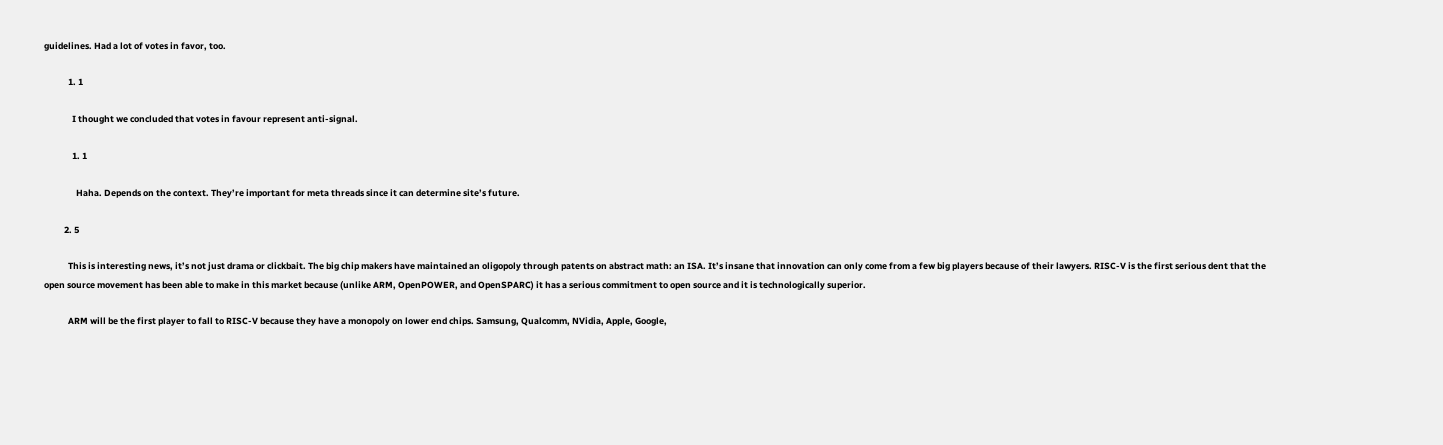guidelines. Had a lot of votes in favor, too.

            1. 1

              I thought we concluded that votes in favour represent anti-signal.

              1. 1

                Haha. Depends on the context. They’re important for meta threads since it can determine site’s future.

          2. 5

            This is interesting news, it’s not just drama or clickbait. The big chip makers have maintained an oligopoly through patents on abstract math: an ISA. It’s insane that innovation can only come from a few big players because of their lawyers. RISC-V is the first serious dent that the open source movement has been able to make in this market because (unlike ARM, OpenPOWER, and OpenSPARC) it has a serious commitment to open source and it is technologically superior.

            ARM will be the first player to fall to RISC-V because they have a monopoly on lower end chips. Samsung, Qualcomm, NVidia, Apple, Google,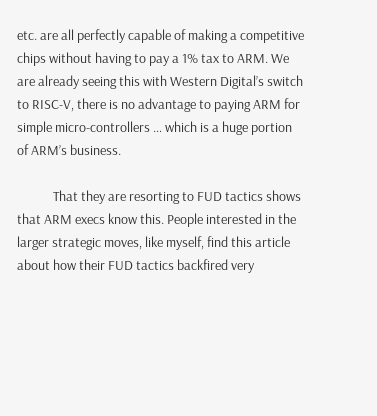etc. are all perfectly capable of making a competitive chips without having to pay a 1% tax to ARM. We are already seeing this with Western Digital’s switch to RISC-V, there is no advantage to paying ARM for simple micro-controllers … which is a huge portion of ARM’s business.

            That they are resorting to FUD tactics shows that ARM execs know this. People interested in the larger strategic moves, like myself, find this article about how their FUD tactics backfired very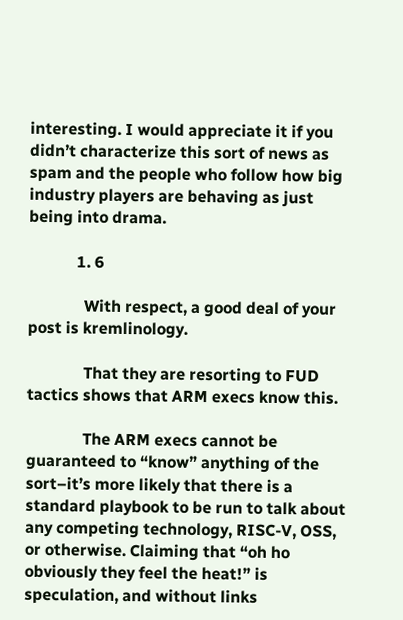interesting. I would appreciate it if you didn’t characterize this sort of news as spam and the people who follow how big industry players are behaving as just being into drama.

            1. 6

              With respect, a good deal of your post is kremlinology.

              That they are resorting to FUD tactics shows that ARM execs know this.

              The ARM execs cannot be guaranteed to “know” anything of the sort–it’s more likely that there is a standard playbook to be run to talk about any competing technology, RISC-V, OSS, or otherwise. Claiming that “oh ho obviously they feel the heat!” is speculation, and without links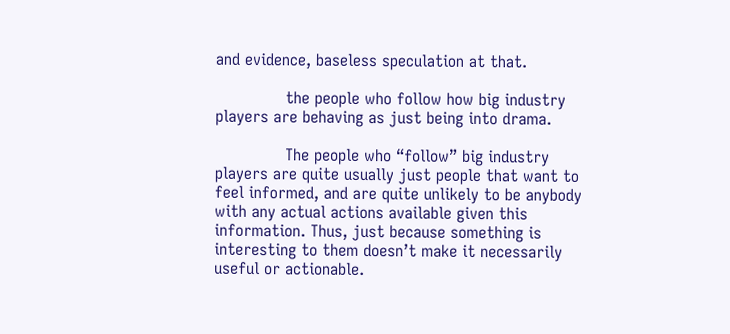and evidence, baseless speculation at that.

              the people who follow how big industry players are behaving as just being into drama.

              The people who “follow” big industry players are quite usually just people that want to feel informed, and are quite unlikely to be anybody with any actual actions available given this information. Thus, just because something is interesting to them doesn’t make it necessarily useful or actionable.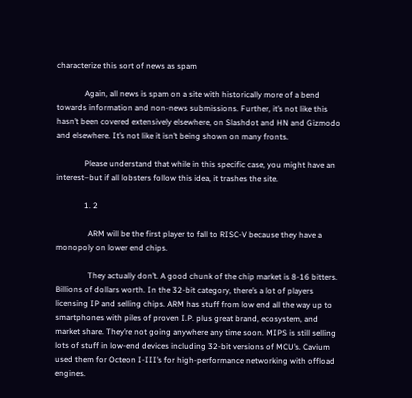characterize this sort of news as spam

              Again, all news is spam on a site with historically more of a bend towards information and non-news submissions. Further, it’s not like this hasn’t been covered extensively elsewhere, on Slashdot and HN and Gizmodo and elsewhere. It’s not like it isn’t being shown on many fronts.

              Please understand that while in this specific case, you might have an interest–but if all lobsters follow this idea, it trashes the site.

              1. 2

                ARM will be the first player to fall to RISC-V because they have a monopoly on lower end chips.

                They actually don’t. A good chunk of the chip market is 8-16 bitters. Billions of dollars worth. In the 32-bit category, there’s a lot of players licensing IP and selling chips. ARM has stuff from low end all the way up to smartphones with piles of proven I.P. plus great brand, ecosystem, and market share. They’re not going anywhere any time soon. MIPS is still selling lots of stuff in low-end devices including 32-bit versions of MCU’s. Cavium used them for Octeon I-III’s for high-performance networking with offload engines.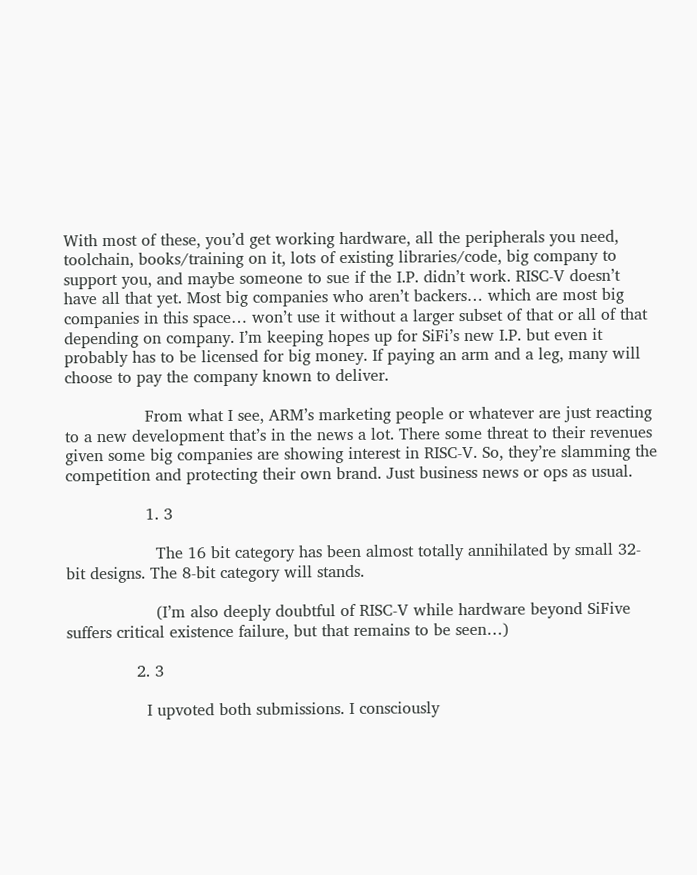With most of these, you’d get working hardware, all the peripherals you need, toolchain, books/training on it, lots of existing libraries/code, big company to support you, and maybe someone to sue if the I.P. didn’t work. RISC-V doesn’t have all that yet. Most big companies who aren’t backers… which are most big companies in this space… won’t use it without a larger subset of that or all of that depending on company. I’m keeping hopes up for SiFi’s new I.P. but even it probably has to be licensed for big money. If paying an arm and a leg, many will choose to pay the company known to deliver.

                From what I see, ARM’s marketing people or whatever are just reacting to a new development that’s in the news a lot. There some threat to their revenues given some big companies are showing interest in RISC-V. So, they’re slamming the competition and protecting their own brand. Just business news or ops as usual.

                1. 3

                  The 16 bit category has been almost totally annihilated by small 32-bit designs. The 8-bit category will stands.

                  (I’m also deeply doubtful of RISC-V while hardware beyond SiFive suffers critical existence failure, but that remains to be seen…)

              2. 3

                I upvoted both submissions. I consciously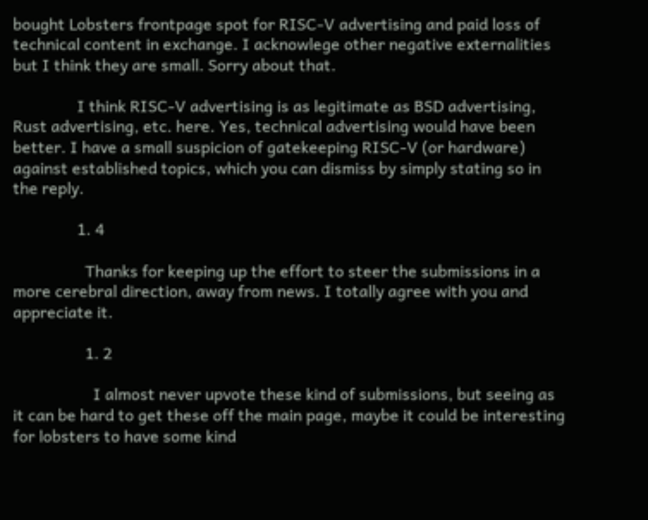bought Lobsters frontpage spot for RISC-V advertising and paid loss of technical content in exchange. I acknowlege other negative externalities but I think they are small. Sorry about that.

                I think RISC-V advertising is as legitimate as BSD advertising, Rust advertising, etc. here. Yes, technical advertising would have been better. I have a small suspicion of gatekeeping RISC-V (or hardware) against established topics, which you can dismiss by simply stating so in the reply.

                1. 4

                  Thanks for keeping up the effort to steer the submissions in a more cerebral direction, away from news. I totally agree with you and appreciate it.

                  1. 2

                    I almost never upvote these kind of submissions, but seeing as it can be hard to get these off the main page, maybe it could be interesting for lobsters to have some kind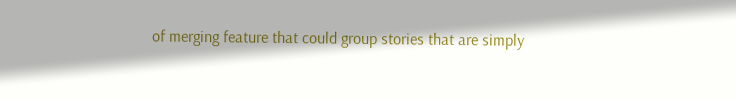of merging feature that could group stories that are simply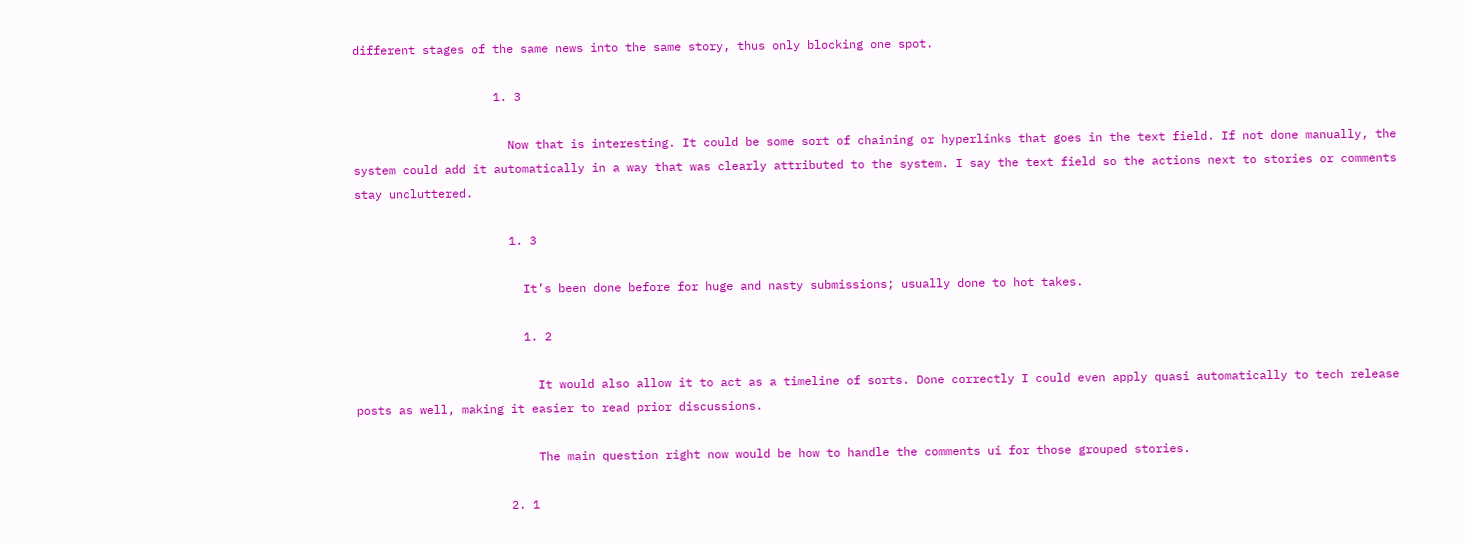different stages of the same news into the same story, thus only blocking one spot.

                    1. 3

                      Now that is interesting. It could be some sort of chaining or hyperlinks that goes in the text field. If not done manually, the system could add it automatically in a way that was clearly attributed to the system. I say the text field so the actions next to stories or comments stay uncluttered.

                      1. 3

                        It’s been done before for huge and nasty submissions; usually done to hot takes.

                        1. 2

                          It would also allow it to act as a timeline of sorts. Done correctly I could even apply quasi automatically to tech release posts as well, making it easier to read prior discussions.

                          The main question right now would be how to handle the comments ui for those grouped stories.

                      2. 1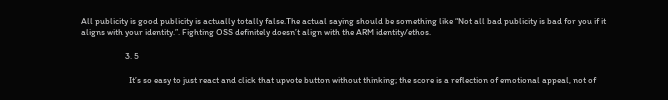All publicity is good publicity is actually totally false.The actual saying should be something like “Not all bad publicity is bad for you if it aligns with your identity.”. Fighting OSS definitely doesn’t align with the ARM identity/ethos.

                      3. 5

                        It’s so easy to just react and click that upvote button without thinking; the score is a reflection of emotional appeal, not of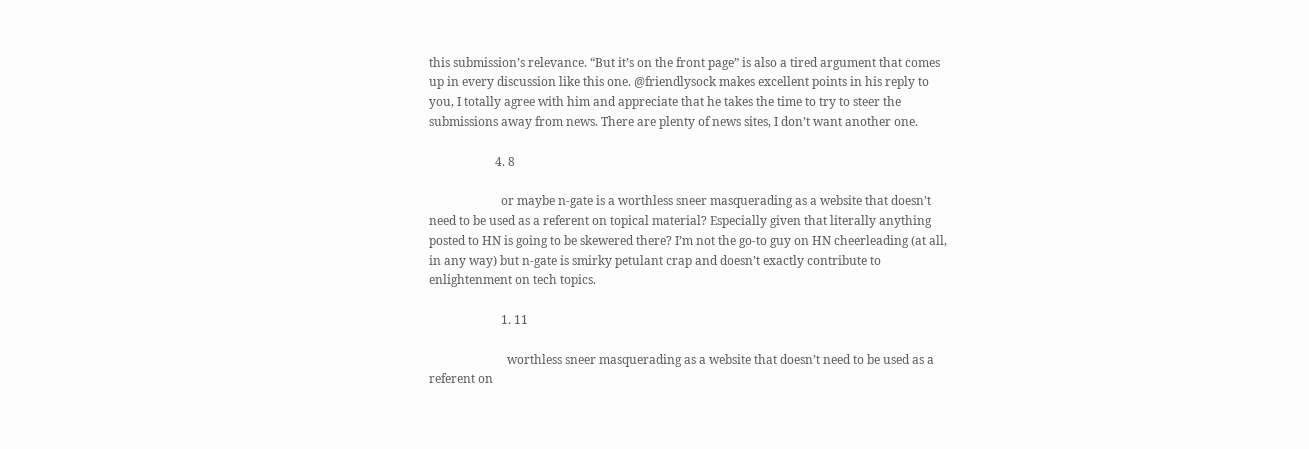this submission’s relevance. “But it’s on the front page” is also a tired argument that comes up in every discussion like this one. @friendlysock makes excellent points in his reply to you, I totally agree with him and appreciate that he takes the time to try to steer the submissions away from news. There are plenty of news sites, I don’t want another one.

                      4. 8

                        or maybe n-gate is a worthless sneer masquerading as a website that doesn’t need to be used as a referent on topical material? Especially given that literally anything posted to HN is going to be skewered there? I’m not the go-to guy on HN cheerleading (at all, in any way) but n-gate is smirky petulant crap and doesn’t exactly contribute to enlightenment on tech topics.

                        1. 11

                          worthless sneer masquerading as a website that doesn’t need to be used as a referent on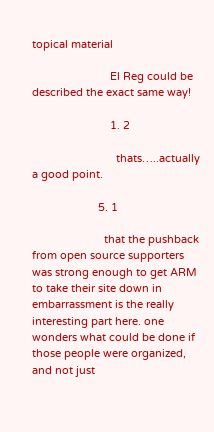topical material

                          El Reg could be described the exact same way!

                          1. 2

                            thats…..actually a good point.

                      5. 1

                        that the pushback from open source supporters was strong enough to get ARM to take their site down in embarrassment is the really interesting part here. one wonders what could be done if those people were organized, and not just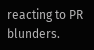reacting to PR blunders.